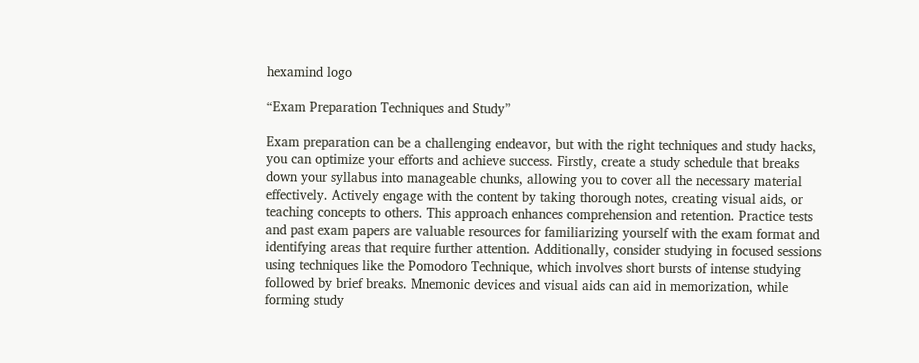hexamind logo

“Exam Preparation Techniques and Study”

Exam preparation can be a challenging endeavor, but with the right techniques and study hacks, you can optimize your efforts and achieve success. Firstly, create a study schedule that breaks down your syllabus into manageable chunks, allowing you to cover all the necessary material effectively. Actively engage with the content by taking thorough notes, creating visual aids, or teaching concepts to others. This approach enhances comprehension and retention. Practice tests and past exam papers are valuable resources for familiarizing yourself with the exam format and identifying areas that require further attention. Additionally, consider studying in focused sessions using techniques like the Pomodoro Technique, which involves short bursts of intense studying followed by brief breaks. Mnemonic devices and visual aids can aid in memorization, while forming study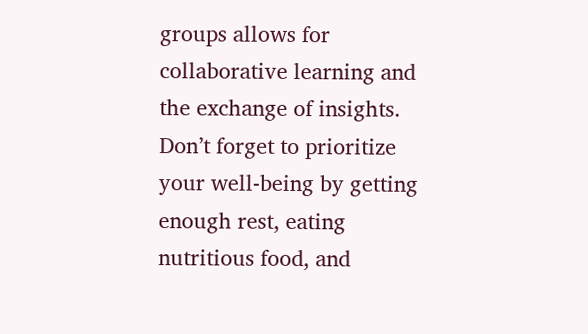groups allows for collaborative learning and the exchange of insights. Don’t forget to prioritize your well-being by getting enough rest, eating nutritious food, and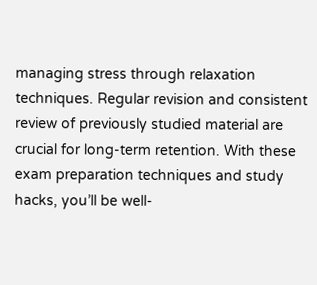managing stress through relaxation techniques. Regular revision and consistent review of previously studied material are crucial for long-term retention. With these exam preparation techniques and study hacks, you’ll be well-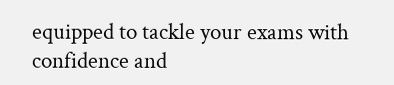equipped to tackle your exams with confidence and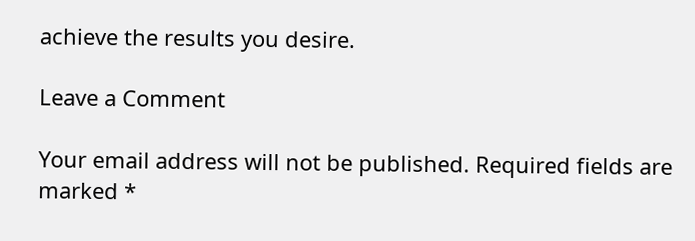achieve the results you desire.

Leave a Comment

Your email address will not be published. Required fields are marked *